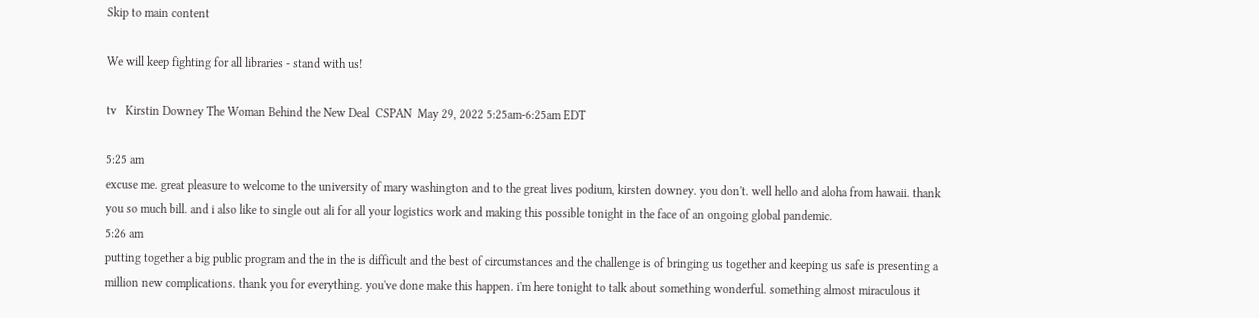Skip to main content

We will keep fighting for all libraries - stand with us!

tv   Kirstin Downey The Woman Behind the New Deal  CSPAN  May 29, 2022 5:25am-6:25am EDT

5:25 am
excuse me. great pleasure to welcome to the university of mary washington and to the great lives podium, kirsten downey. you don't. well hello and aloha from hawaii. thank you so much bill. and i also like to single out ali for all your logistics work and making this possible tonight in the face of an ongoing global pandemic.
5:26 am
putting together a big public program and the in the is difficult and the best of circumstances and the challenge is of bringing us together and keeping us safe is presenting a million new complications. thank you for everything. you've done make this happen. i'm here tonight to talk about something wonderful. something almost miraculous it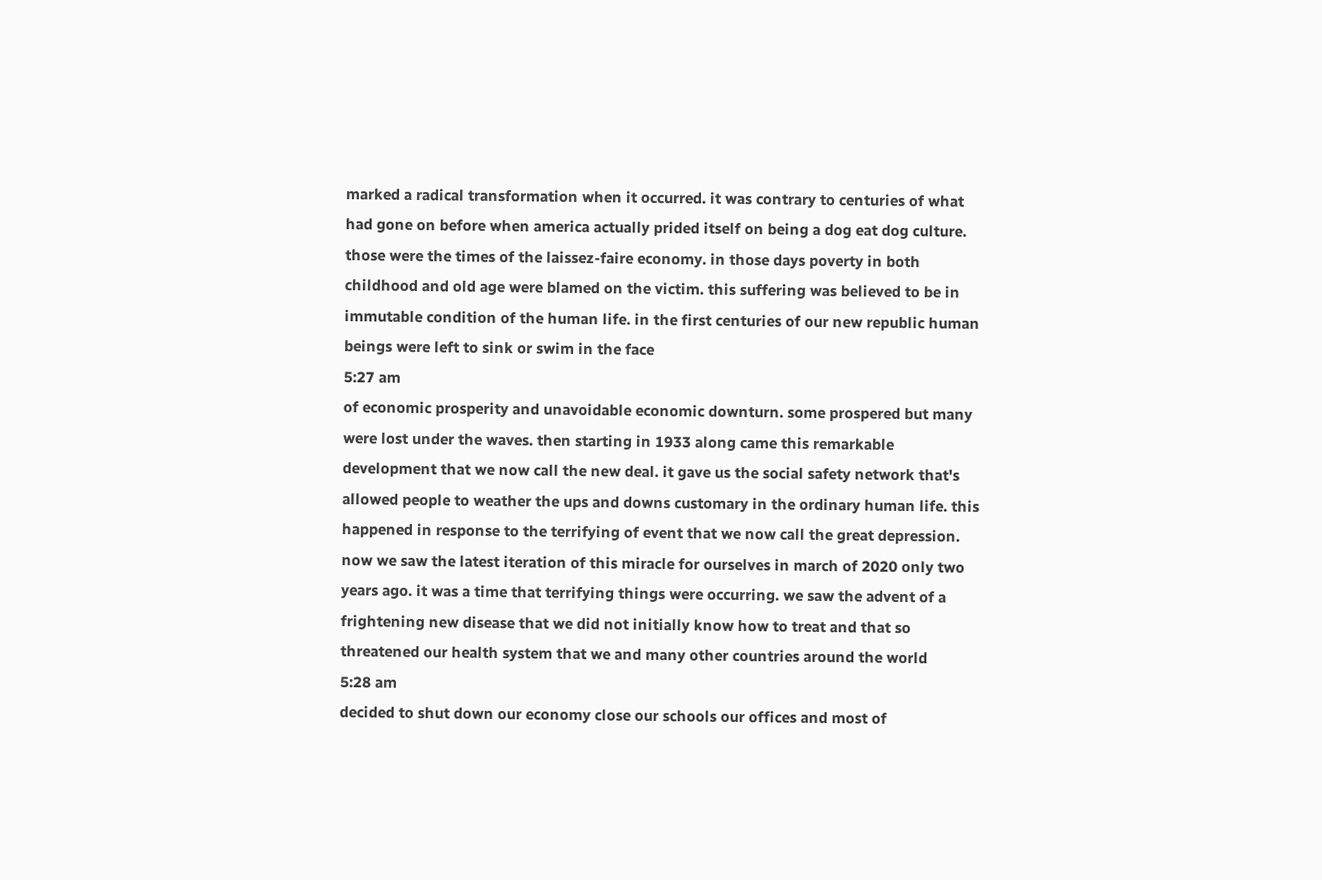marked a radical transformation when it occurred. it was contrary to centuries of what had gone on before when america actually prided itself on being a dog eat dog culture. those were the times of the laissez-faire economy. in those days poverty in both childhood and old age were blamed on the victim. this suffering was believed to be in immutable condition of the human life. in the first centuries of our new republic human beings were left to sink or swim in the face
5:27 am
of economic prosperity and unavoidable economic downturn. some prospered but many were lost under the waves. then starting in 1933 along came this remarkable development that we now call the new deal. it gave us the social safety network that's allowed people to weather the ups and downs customary in the ordinary human life. this happened in response to the terrifying of event that we now call the great depression. now we saw the latest iteration of this miracle for ourselves in march of 2020 only two years ago. it was a time that terrifying things were occurring. we saw the advent of a frightening new disease that we did not initially know how to treat and that so threatened our health system that we and many other countries around the world
5:28 am
decided to shut down our economy close our schools our offices and most of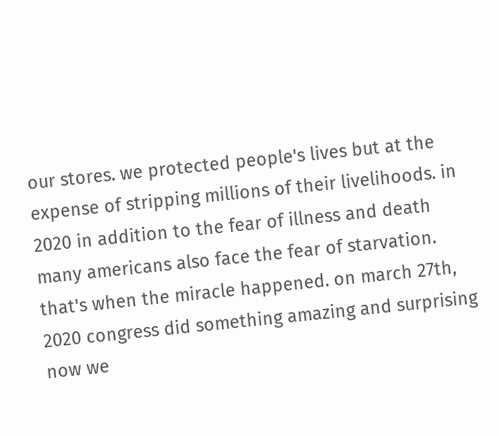our stores. we protected people's lives but at the expense of stripping millions of their livelihoods. in 2020 in addition to the fear of illness and death many americans also face the fear of starvation. that's when the miracle happened. on march 27th, 2020 congress did something amazing and surprising now we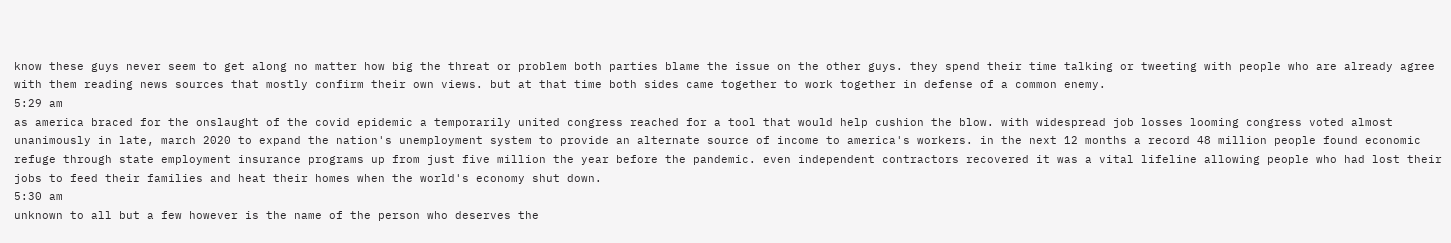know these guys never seem to get along no matter how big the threat or problem both parties blame the issue on the other guys. they spend their time talking or tweeting with people who are already agree with them reading news sources that mostly confirm their own views. but at that time both sides came together to work together in defense of a common enemy.
5:29 am
as america braced for the onslaught of the covid epidemic a temporarily united congress reached for a tool that would help cushion the blow. with widespread job losses looming congress voted almost unanimously in late, march 2020 to expand the nation's unemployment system to provide an alternate source of income to america's workers. in the next 12 months a record 48 million people found economic refuge through state employment insurance programs up from just five million the year before the pandemic. even independent contractors recovered it was a vital lifeline allowing people who had lost their jobs to feed their families and heat their homes when the world's economy shut down.
5:30 am
unknown to all but a few however is the name of the person who deserves the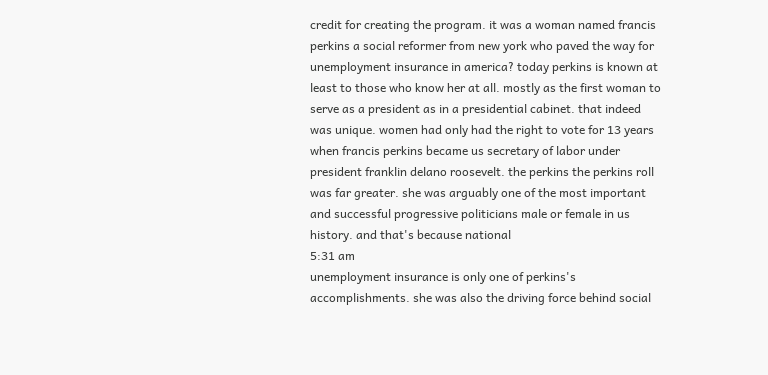credit for creating the program. it was a woman named francis perkins a social reformer from new york who paved the way for unemployment insurance in america? today perkins is known at least to those who know her at all. mostly as the first woman to serve as a president as in a presidential cabinet. that indeed was unique. women had only had the right to vote for 13 years when francis perkins became us secretary of labor under president franklin delano roosevelt. the perkins the perkins roll was far greater. she was arguably one of the most important and successful progressive politicians male or female in us history. and that's because national
5:31 am
unemployment insurance is only one of perkins's accomplishments. she was also the driving force behind social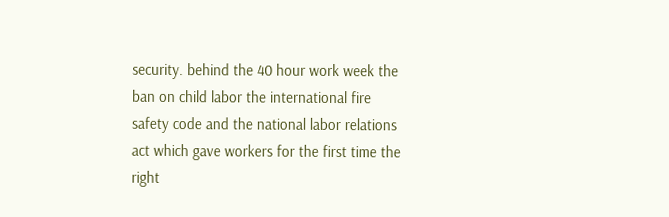security. behind the 40 hour work week the ban on child labor the international fire safety code and the national labor relations act which gave workers for the first time the right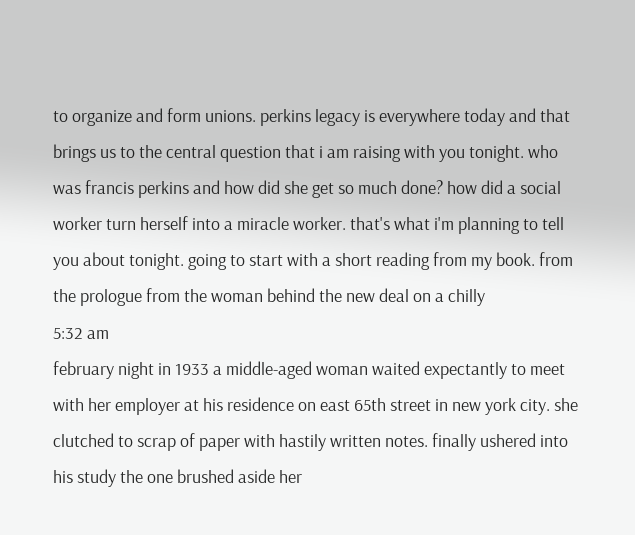to organize and form unions. perkins legacy is everywhere today and that brings us to the central question that i am raising with you tonight. who was francis perkins and how did she get so much done? how did a social worker turn herself into a miracle worker. that's what i'm planning to tell you about tonight. going to start with a short reading from my book. from the prologue from the woman behind the new deal on a chilly
5:32 am
february night in 1933 a middle-aged woman waited expectantly to meet with her employer at his residence on east 65th street in new york city. she clutched to scrap of paper with hastily written notes. finally ushered into his study the one brushed aside her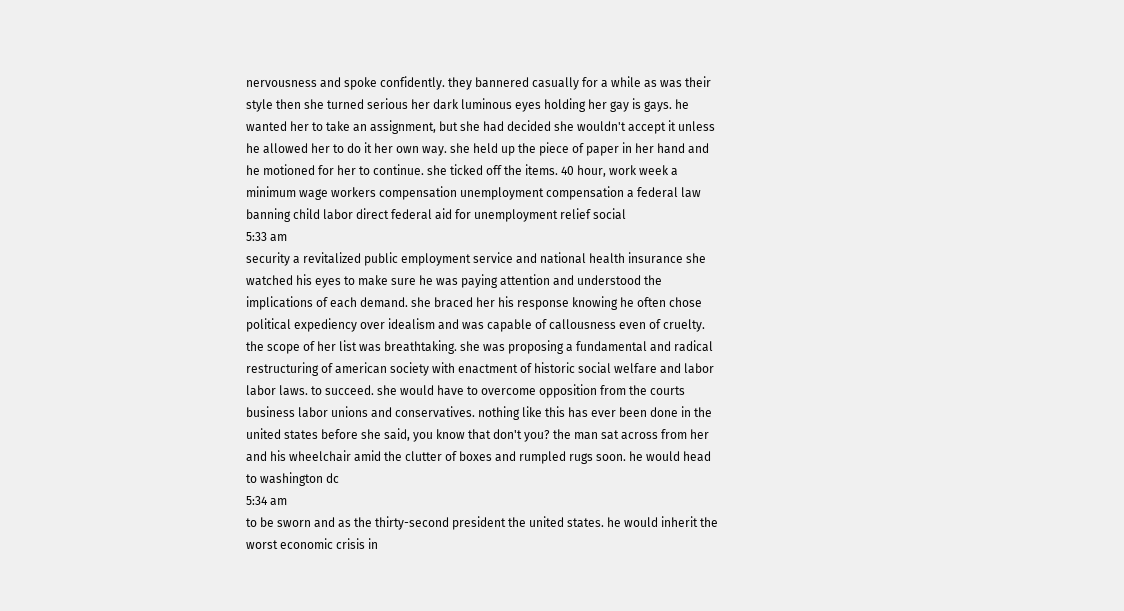nervousness and spoke confidently. they bannered casually for a while as was their style then she turned serious her dark luminous eyes holding her gay is gays. he wanted her to take an assignment, but she had decided she wouldn't accept it unless he allowed her to do it her own way. she held up the piece of paper in her hand and he motioned for her to continue. she ticked off the items. 40 hour, work week a minimum wage workers compensation unemployment compensation a federal law banning child labor direct federal aid for unemployment relief social
5:33 am
security a revitalized public employment service and national health insurance she watched his eyes to make sure he was paying attention and understood the implications of each demand. she braced her his response knowing he often chose political expediency over idealism and was capable of callousness even of cruelty. the scope of her list was breathtaking. she was proposing a fundamental and radical restructuring of american society with enactment of historic social welfare and labor labor laws. to succeed. she would have to overcome opposition from the courts business labor unions and conservatives. nothing like this has ever been done in the united states before she said, you know that don't you? the man sat across from her and his wheelchair amid the clutter of boxes and rumpled rugs soon. he would head to washington dc
5:34 am
to be sworn and as the thirty-second president the united states. he would inherit the worst economic crisis in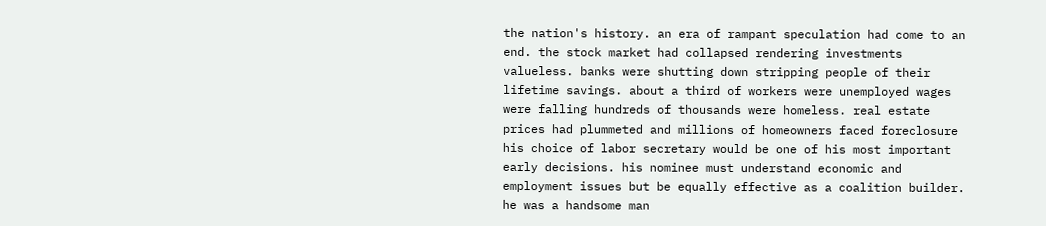the nation's history. an era of rampant speculation had come to an end. the stock market had collapsed rendering investments valueless. banks were shutting down stripping people of their lifetime savings. about a third of workers were unemployed wages were falling hundreds of thousands were homeless. real estate prices had plummeted and millions of homeowners faced foreclosure his choice of labor secretary would be one of his most important early decisions. his nominee must understand economic and employment issues but be equally effective as a coalition builder. he was a handsome man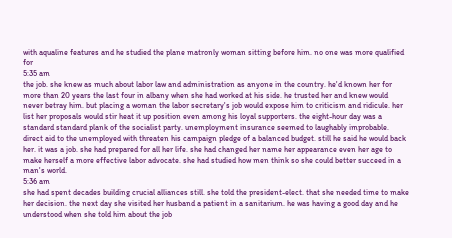with aqualine features and he studied the plane matronly woman sitting before him. no one was more qualified for
5:35 am
the job. she knew as much about labor law and administration as anyone in the country. he'd known her for more than 20 years the last four in albany when she had worked at his side. he trusted her and knew would never betray him. but placing a woman the labor secretary's job would expose him to criticism and ridicule. her list her proposals would stir heat it up position even among his loyal supporters. the eight-hour day was a standard standard plank of the socialist party. unemployment insurance seemed to laughably improbable. direct aid to the unemployed with threaten his campaign pledge of a balanced budget. still he said he would back her. it was a job. she had prepared for all her life. she had changed her name her appearance even her age to make herself a more effective labor advocate. she had studied how men think so she could better succeed in a man's world.
5:36 am
she had spent decades building crucial alliances still. she told the president-elect. that she needed time to make her decision. the next day she visited her husband a patient in a sanitarium. he was having a good day and he understood when she told him about the job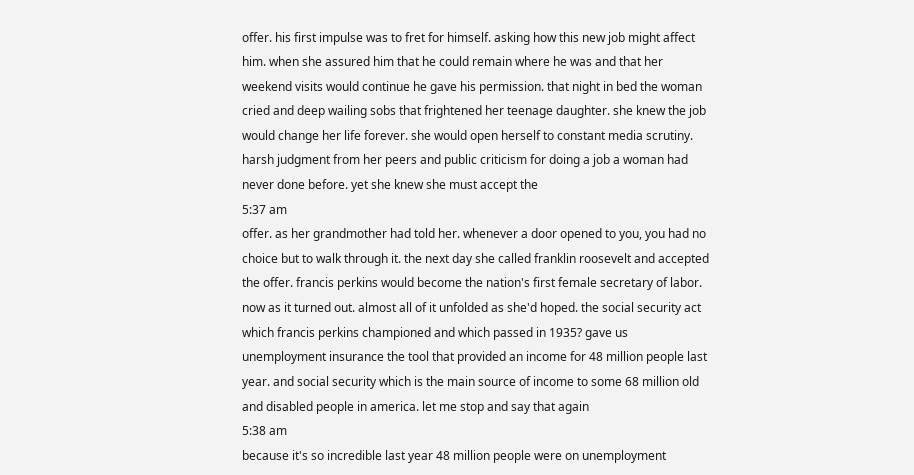offer. his first impulse was to fret for himself. asking how this new job might affect him. when she assured him that he could remain where he was and that her weekend visits would continue he gave his permission. that night in bed the woman cried and deep wailing sobs that frightened her teenage daughter. she knew the job would change her life forever. she would open herself to constant media scrutiny. harsh judgment from her peers and public criticism for doing a job a woman had never done before. yet she knew she must accept the
5:37 am
offer. as her grandmother had told her. whenever a door opened to you, you had no choice but to walk through it. the next day she called franklin roosevelt and accepted the offer. francis perkins would become the nation's first female secretary of labor. now as it turned out. almost all of it unfolded as she'd hoped. the social security act which francis perkins championed and which passed in 1935? gave us unemployment insurance the tool that provided an income for 48 million people last year. and social security which is the main source of income to some 68 million old and disabled people in america. let me stop and say that again
5:38 am
because it's so incredible last year 48 million people were on unemployment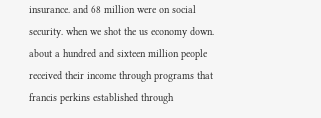insurance. and 68 million were on social security. when we shot the us economy down. about a hundred and sixteen million people received their income through programs that francis perkins established through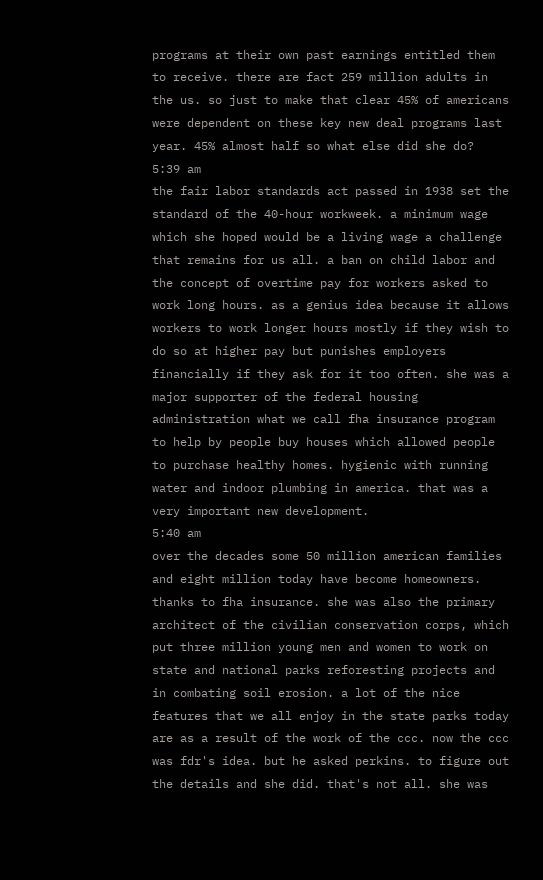programs at their own past earnings entitled them to receive. there are fact 259 million adults in the us. so just to make that clear 45% of americans were dependent on these key new deal programs last year. 45% almost half so what else did she do?
5:39 am
the fair labor standards act passed in 1938 set the standard of the 40-hour workweek. a minimum wage which she hoped would be a living wage a challenge that remains for us all. a ban on child labor and the concept of overtime pay for workers asked to work long hours. as a genius idea because it allows workers to work longer hours mostly if they wish to do so at higher pay but punishes employers financially if they ask for it too often. she was a major supporter of the federal housing administration what we call fha insurance program to help by people buy houses which allowed people to purchase healthy homes. hygienic with running water and indoor plumbing in america. that was a very important new development.
5:40 am
over the decades some 50 million american families and eight million today have become homeowners. thanks to fha insurance. she was also the primary architect of the civilian conservation corps, which put three million young men and women to work on state and national parks reforesting projects and in combating soil erosion. a lot of the nice features that we all enjoy in the state parks today are as a result of the work of the ccc. now the ccc was fdr's idea. but he asked perkins. to figure out the details and she did. that's not all. she was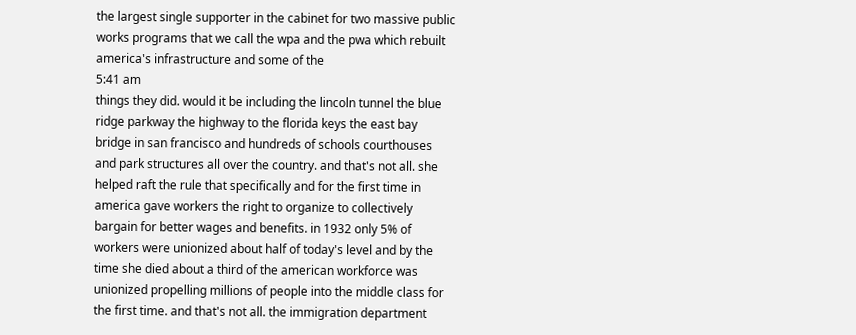the largest single supporter in the cabinet for two massive public works programs that we call the wpa and the pwa which rebuilt america's infrastructure and some of the
5:41 am
things they did. would it be including the lincoln tunnel the blue ridge parkway the highway to the florida keys the east bay bridge in san francisco and hundreds of schools courthouses and park structures all over the country. and that's not all. she helped raft the rule that specifically and for the first time in america gave workers the right to organize to collectively bargain for better wages and benefits. in 1932 only 5% of workers were unionized about half of today's level and by the time she died about a third of the american workforce was unionized propelling millions of people into the middle class for the first time. and that's not all. the immigration department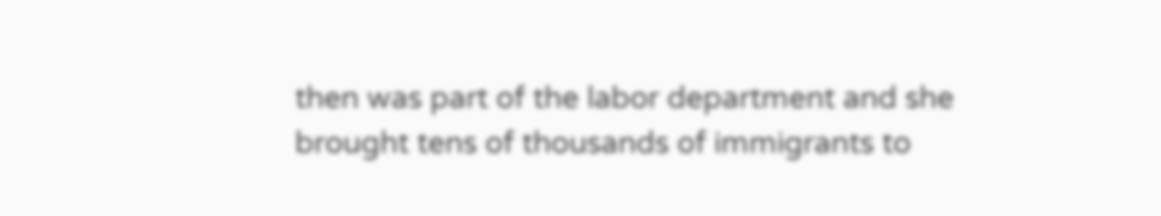then was part of the labor department and she brought tens of thousands of immigrants to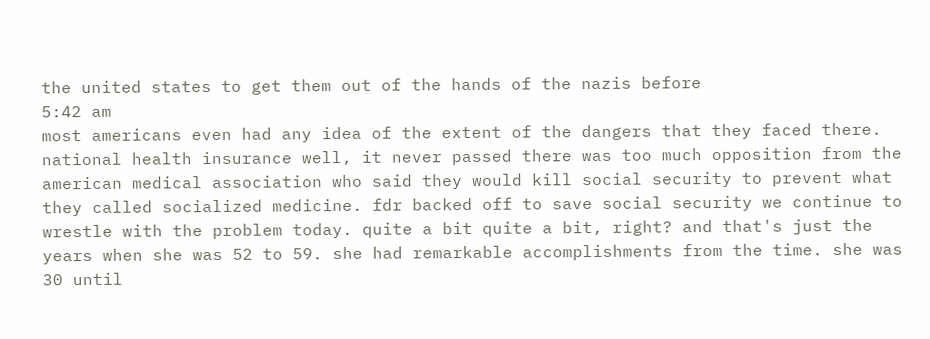the united states to get them out of the hands of the nazis before
5:42 am
most americans even had any idea of the extent of the dangers that they faced there. national health insurance well, it never passed there was too much opposition from the american medical association who said they would kill social security to prevent what they called socialized medicine. fdr backed off to save social security we continue to wrestle with the problem today. quite a bit quite a bit, right? and that's just the years when she was 52 to 59. she had remarkable accomplishments from the time. she was 30 until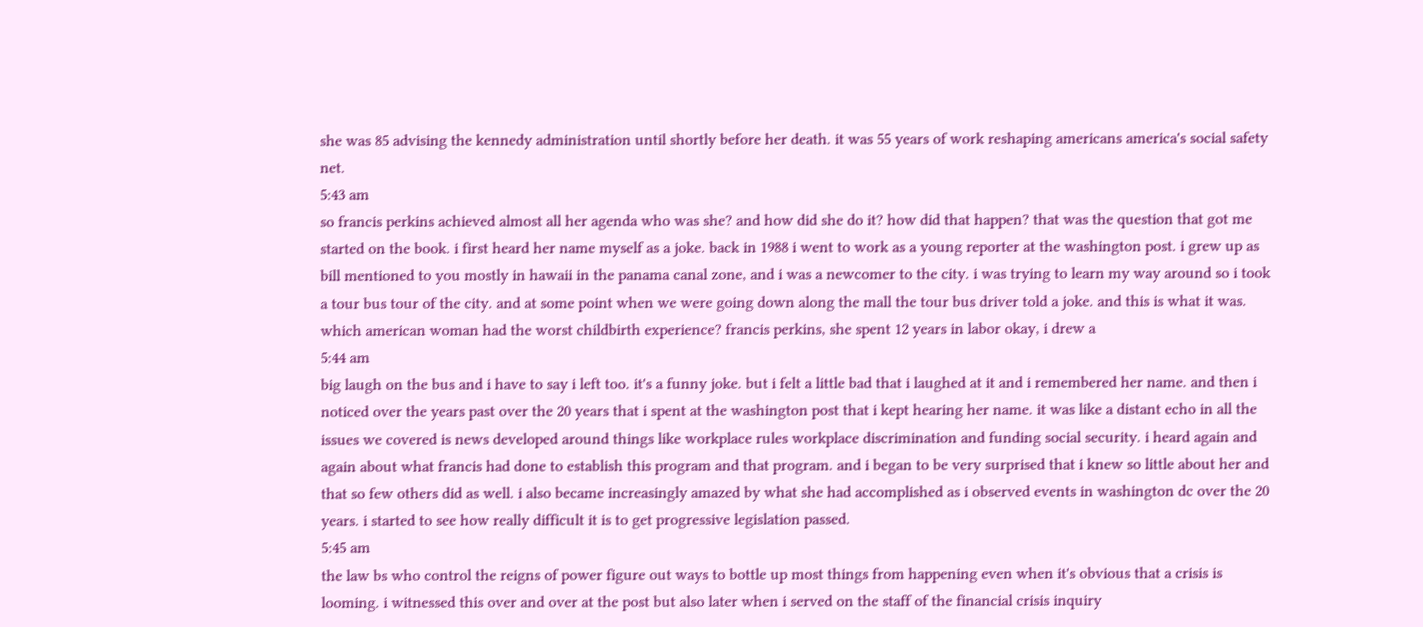she was 85 advising the kennedy administration until shortly before her death. it was 55 years of work reshaping americans america's social safety net.
5:43 am
so francis perkins achieved almost all her agenda who was she? and how did she do it? how did that happen? that was the question that got me started on the book. i first heard her name myself as a joke. back in 1988 i went to work as a young reporter at the washington post. i grew up as bill mentioned to you mostly in hawaii in the panama canal zone, and i was a newcomer to the city. i was trying to learn my way around so i took a tour bus tour of the city. and at some point when we were going down along the mall the tour bus driver told a joke. and this is what it was. which american woman had the worst childbirth experience? francis perkins, she spent 12 years in labor okay, i drew a
5:44 am
big laugh on the bus and i have to say i left too. it's a funny joke. but i felt a little bad that i laughed at it and i remembered her name. and then i noticed over the years past over the 20 years that i spent at the washington post that i kept hearing her name. it was like a distant echo in all the issues we covered is news developed around things like workplace rules workplace discrimination and funding social security. i heard again and again about what francis had done to establish this program and that program. and i began to be very surprised that i knew so little about her and that so few others did as well. i also became increasingly amazed by what she had accomplished as i observed events in washington dc over the 20 years. i started to see how really difficult it is to get progressive legislation passed.
5:45 am
the law bs who control the reigns of power figure out ways to bottle up most things from happening even when it's obvious that a crisis is looming. i witnessed this over and over at the post but also later when i served on the staff of the financial crisis inquiry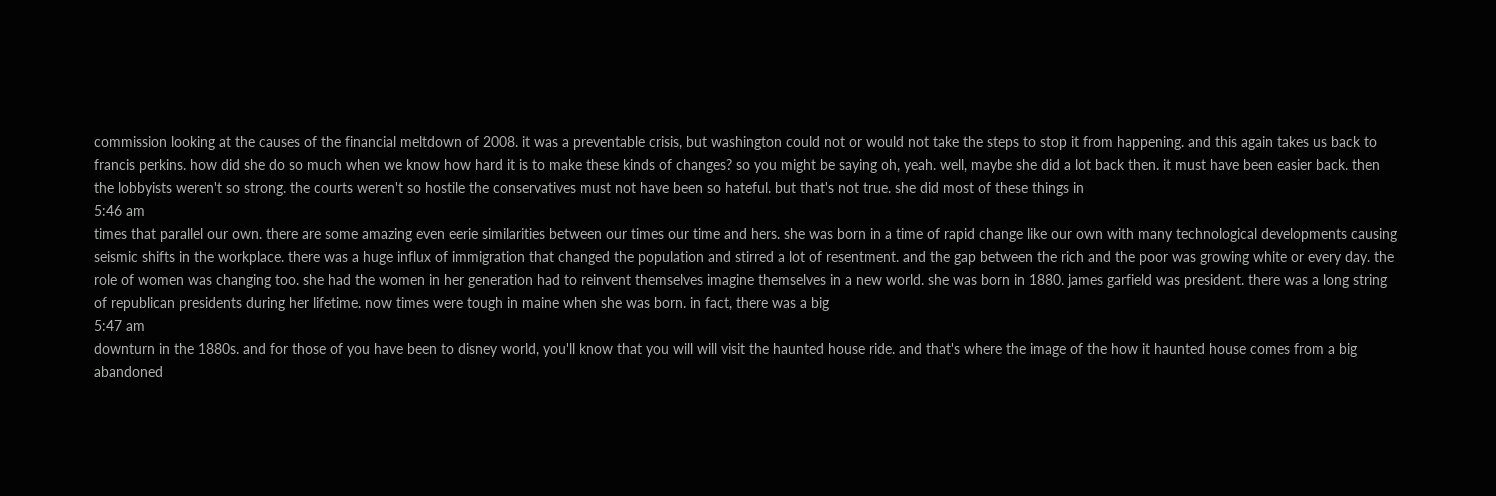commission looking at the causes of the financial meltdown of 2008. it was a preventable crisis, but washington could not or would not take the steps to stop it from happening. and this again takes us back to francis perkins. how did she do so much when we know how hard it is to make these kinds of changes? so you might be saying oh, yeah. well, maybe she did a lot back then. it must have been easier back. then the lobbyists weren't so strong. the courts weren't so hostile the conservatives must not have been so hateful. but that's not true. she did most of these things in
5:46 am
times that parallel our own. there are some amazing even eerie similarities between our times our time and hers. she was born in a time of rapid change like our own with many technological developments causing seismic shifts in the workplace. there was a huge influx of immigration that changed the population and stirred a lot of resentment. and the gap between the rich and the poor was growing white or every day. the role of women was changing too. she had the women in her generation had to reinvent themselves imagine themselves in a new world. she was born in 1880. james garfield was president. there was a long string of republican presidents during her lifetime. now times were tough in maine when she was born. in fact, there was a big
5:47 am
downturn in the 1880s. and for those of you have been to disney world, you'll know that you will will visit the haunted house ride. and that's where the image of the how it haunted house comes from a big abandoned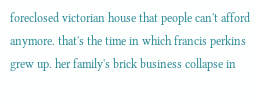foreclosed victorian house that people can't afford anymore. that's the time in which francis perkins grew up. her family's brick business collapse in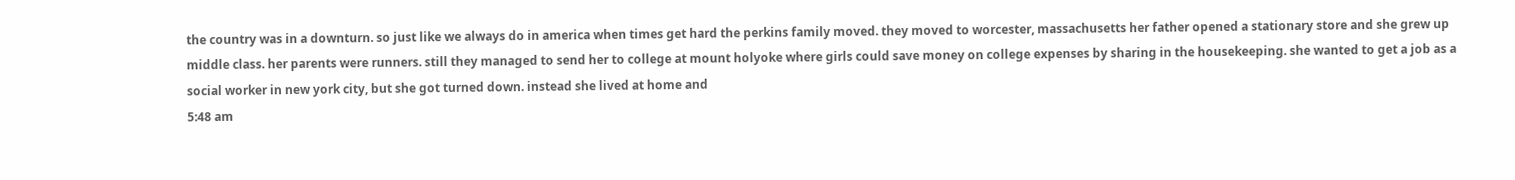the country was in a downturn. so just like we always do in america when times get hard the perkins family moved. they moved to worcester, massachusetts her father opened a stationary store and she grew up middle class. her parents were runners. still they managed to send her to college at mount holyoke where girls could save money on college expenses by sharing in the housekeeping. she wanted to get a job as a social worker in new york city, but she got turned down. instead she lived at home and
5:48 am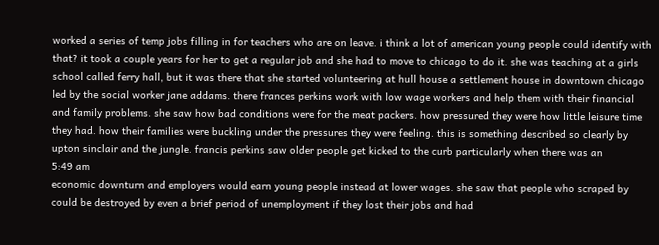worked a series of temp jobs filling in for teachers who are on leave. i think a lot of american young people could identify with that? it took a couple years for her to get a regular job and she had to move to chicago to do it. she was teaching at a girls school called ferry hall, but it was there that she started volunteering at hull house a settlement house in downtown chicago led by the social worker jane addams. there frances perkins work with low wage workers and help them with their financial and family problems. she saw how bad conditions were for the meat packers. how pressured they were how little leisure time they had. how their families were buckling under the pressures they were feeling. this is something described so clearly by upton sinclair and the jungle. francis perkins saw older people get kicked to the curb particularly when there was an
5:49 am
economic downturn and employers would earn young people instead at lower wages. she saw that people who scraped by could be destroyed by even a brief period of unemployment if they lost their jobs and had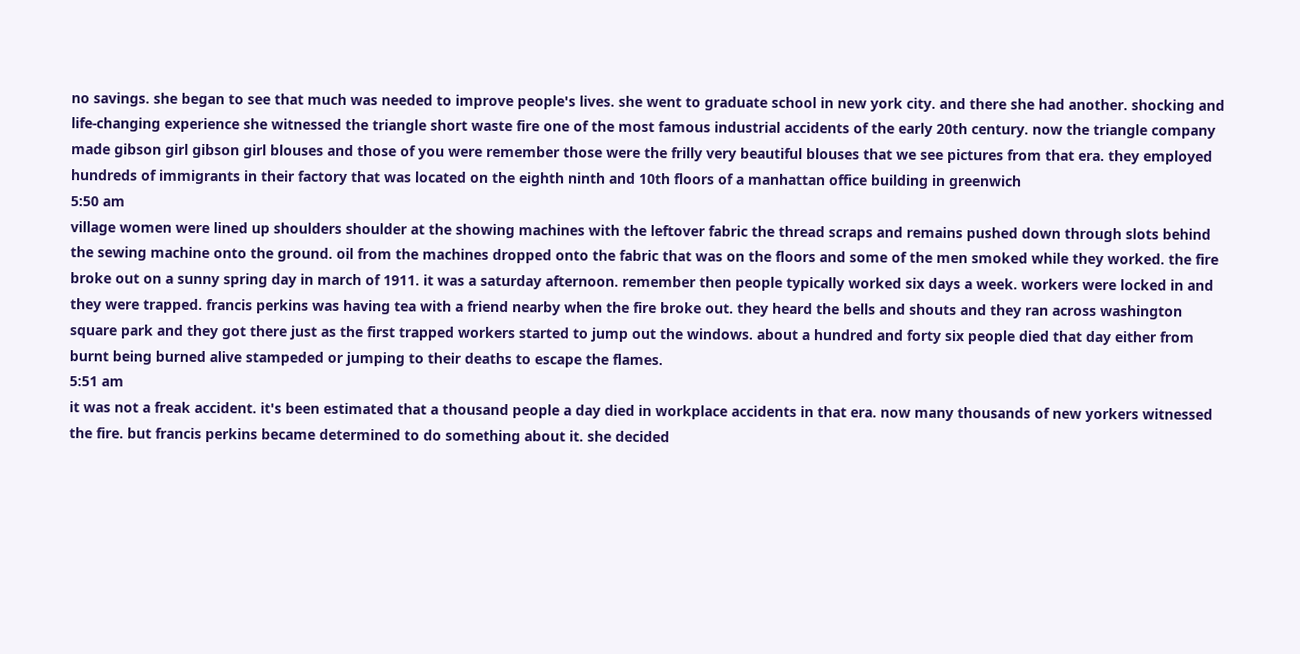no savings. she began to see that much was needed to improve people's lives. she went to graduate school in new york city. and there she had another. shocking and life-changing experience she witnessed the triangle short waste fire one of the most famous industrial accidents of the early 20th century. now the triangle company made gibson girl gibson girl blouses and those of you were remember those were the frilly very beautiful blouses that we see pictures from that era. they employed hundreds of immigrants in their factory that was located on the eighth ninth and 10th floors of a manhattan office building in greenwich
5:50 am
village women were lined up shoulders shoulder at the showing machines with the leftover fabric the thread scraps and remains pushed down through slots behind the sewing machine onto the ground. oil from the machines dropped onto the fabric that was on the floors and some of the men smoked while they worked. the fire broke out on a sunny spring day in march of 1911. it was a saturday afternoon. remember then people typically worked six days a week. workers were locked in and they were trapped. francis perkins was having tea with a friend nearby when the fire broke out. they heard the bells and shouts and they ran across washington square park and they got there just as the first trapped workers started to jump out the windows. about a hundred and forty six people died that day either from burnt being burned alive stampeded or jumping to their deaths to escape the flames.
5:51 am
it was not a freak accident. it's been estimated that a thousand people a day died in workplace accidents in that era. now many thousands of new yorkers witnessed the fire. but francis perkins became determined to do something about it. she decided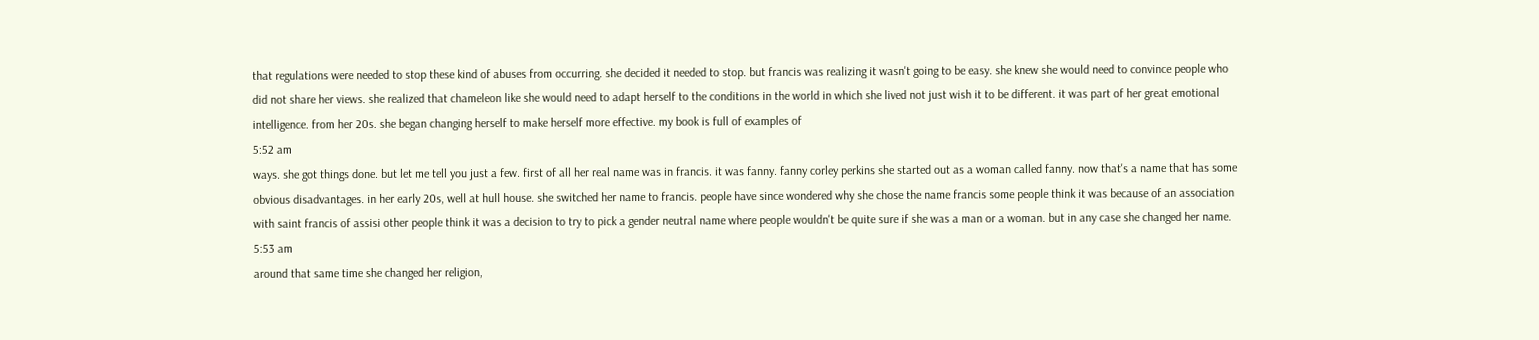that regulations were needed to stop these kind of abuses from occurring. she decided it needed to stop. but francis was realizing it wasn't going to be easy. she knew she would need to convince people who did not share her views. she realized that chameleon like she would need to adapt herself to the conditions in the world in which she lived not just wish it to be different. it was part of her great emotional intelligence. from her 20s. she began changing herself to make herself more effective. my book is full of examples of
5:52 am
ways. she got things done. but let me tell you just a few. first of all her real name was in francis. it was fanny. fanny corley perkins she started out as a woman called fanny. now that's a name that has some obvious disadvantages. in her early 20s, well at hull house. she switched her name to francis. people have since wondered why she chose the name francis some people think it was because of an association with saint francis of assisi other people think it was a decision to try to pick a gender neutral name where people wouldn't be quite sure if she was a man or a woman. but in any case she changed her name.
5:53 am
around that same time she changed her religion,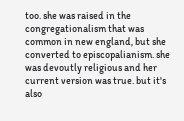too. she was raised in the congregationalism that was common in new england, but she converted to episcopalianism. she was devoutly religious and her current version was true. but it's also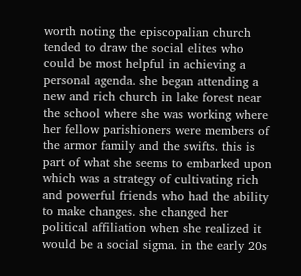worth noting the episcopalian church tended to draw the social elites who could be most helpful in achieving a personal agenda. she began attending a new and rich church in lake forest near the school where she was working where her fellow parishioners were members of the armor family and the swifts. this is part of what she seems to embarked upon which was a strategy of cultivating rich and powerful friends who had the ability to make changes. she changed her political affiliation when she realized it would be a social sigma. in the early 20s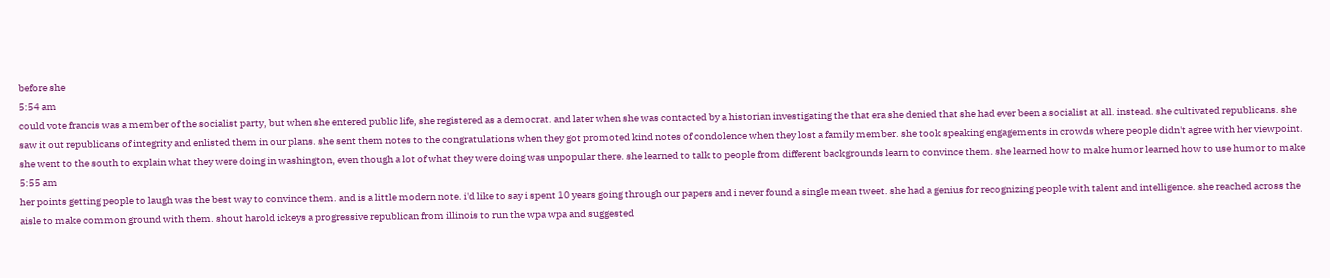before she
5:54 am
could vote francis was a member of the socialist party, but when she entered public life, she registered as a democrat. and later when she was contacted by a historian investigating the that era she denied that she had ever been a socialist at all. instead. she cultivated republicans. she saw it out republicans of integrity and enlisted them in our plans. she sent them notes to the congratulations when they got promoted kind notes of condolence when they lost a family member. she took speaking engagements in crowds where people didn't agree with her viewpoint. she went to the south to explain what they were doing in washington, even though a lot of what they were doing was unpopular there. she learned to talk to people from different backgrounds learn to convince them. she learned how to make humor learned how to use humor to make
5:55 am
her points getting people to laugh was the best way to convince them. and is a little modern note. i'd like to say i spent 10 years going through our papers and i never found a single mean tweet. she had a genius for recognizing people with talent and intelligence. she reached across the aisle to make common ground with them. shout harold ickeys a progressive republican from illinois to run the wpa wpa and suggested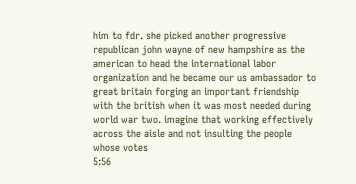him to fdr. she picked another progressive republican john wayne of new hampshire as the american to head the international labor organization and he became our us ambassador to great britain forging an important friendship with the british when it was most needed during world war two. imagine that working effectively across the aisle and not insulting the people whose votes
5:56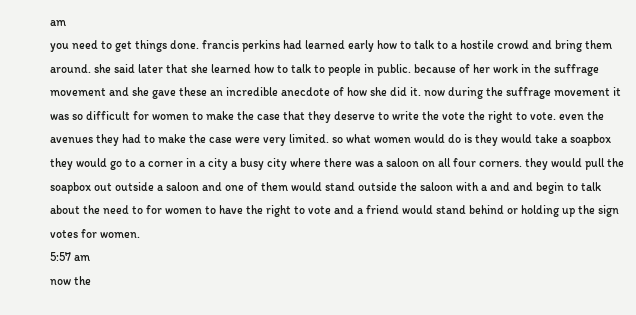am
you need to get things done. francis perkins had learned early how to talk to a hostile crowd and bring them around. she said later that she learned how to talk to people in public. because of her work in the suffrage movement and she gave these an incredible anecdote of how she did it. now during the suffrage movement it was so difficult for women to make the case that they deserve to write the vote the right to vote. even the avenues they had to make the case were very limited. so what women would do is they would take a soapbox they would go to a corner in a city a busy city where there was a saloon on all four corners. they would pull the soapbox out outside a saloon and one of them would stand outside the saloon with a and and begin to talk about the need to for women to have the right to vote and a friend would stand behind or holding up the sign votes for women.
5:57 am
now the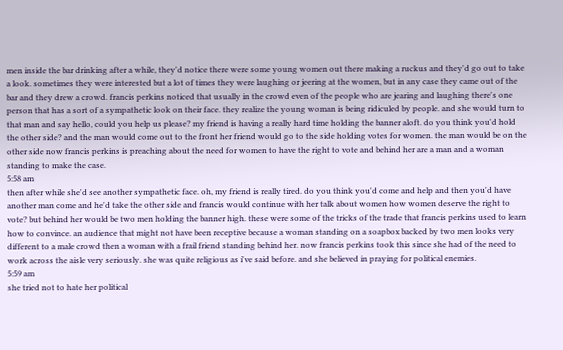men inside the bar drinking after a while, they'd notice there were some young women out there making a ruckus and they'd go out to take a look. sometimes they were interested but a lot of times they were laughing or jeering at the women, but in any case they came out of the bar and they drew a crowd. francis perkins noticed that usually in the crowd even of the people who are jearing and laughing there's one person that has a sort of a sympathetic look on their face. they realize the young woman is being ridiculed by people. and she would turn to that man and say hello, could you help us please? my friend is having a really hard time holding the banner aloft. do you think you'd hold the other side? and the man would come out to the front her friend would go to the side holding votes for women. the man would be on the other side now francis perkins is preaching about the need for women to have the right to vote and behind her are a man and a woman standing to make the case.
5:58 am
then after while she'd see another sympathetic face. oh, my friend is really tired. do you think you'd come and help and then you'd have another man come and he'd take the other side and francis would continue with her talk about women how women deserve the right to vote? but behind her would be two men holding the banner high. these were some of the tricks of the trade that francis perkins used to learn how to convince. an audience that might not have been receptive because a woman standing on a soapbox backed by two men looks very different to a male crowd then a woman with a frail friend standing behind her. now francis perkins took this since she had of the need to work across the aisle very seriously. she was quite religious as i've said before. and she believed in praying for political enemies.
5:59 am
she tried not to hate her political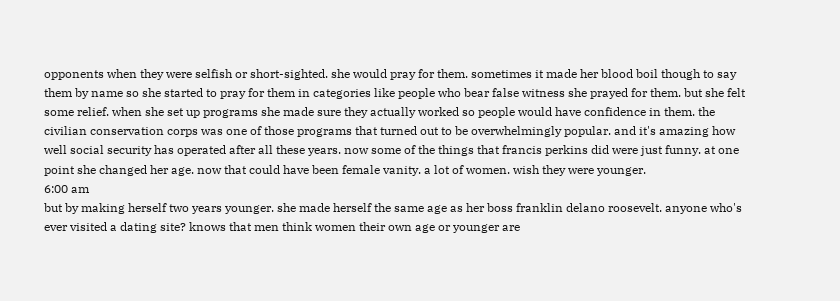opponents when they were selfish or short-sighted. she would pray for them. sometimes it made her blood boil though to say them by name so she started to pray for them in categories like people who bear false witness she prayed for them. but she felt some relief. when she set up programs she made sure they actually worked so people would have confidence in them. the civilian conservation corps was one of those programs that turned out to be overwhelmingly popular. and it's amazing how well social security has operated after all these years. now some of the things that francis perkins did were just funny. at one point she changed her age. now that could have been female vanity. a lot of women. wish they were younger.
6:00 am
but by making herself two years younger. she made herself the same age as her boss franklin delano roosevelt. anyone who's ever visited a dating site? knows that men think women their own age or younger are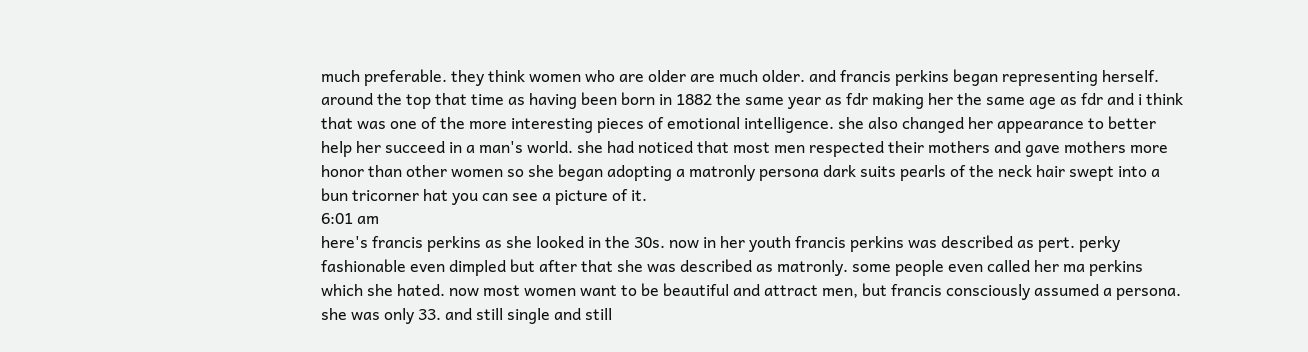much preferable. they think women who are older are much older. and francis perkins began representing herself. around the top that time as having been born in 1882 the same year as fdr making her the same age as fdr and i think that was one of the more interesting pieces of emotional intelligence. she also changed her appearance to better help her succeed in a man's world. she had noticed that most men respected their mothers and gave mothers more honor than other women so she began adopting a matronly persona dark suits pearls of the neck hair swept into a bun tricorner hat you can see a picture of it.
6:01 am
here's francis perkins as she looked in the 30s. now in her youth francis perkins was described as pert. perky fashionable even dimpled but after that she was described as matronly. some people even called her ma perkins which she hated. now most women want to be beautiful and attract men, but francis consciously assumed a persona. she was only 33. and still single and still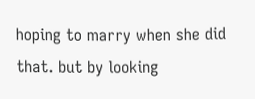hoping to marry when she did that. but by looking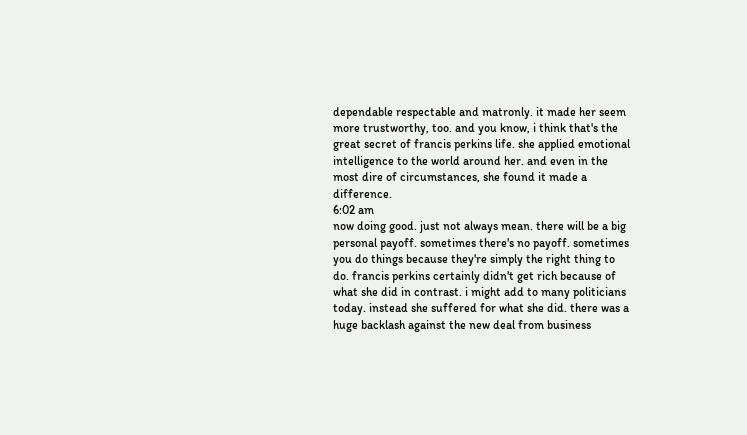dependable respectable and matronly. it made her seem more trustworthy, too. and you know, i think that's the great secret of francis perkins life. she applied emotional intelligence to the world around her. and even in the most dire of circumstances, she found it made a difference.
6:02 am
now doing good. just not always mean. there will be a big personal payoff. sometimes there's no payoff. sometimes you do things because they're simply the right thing to do. francis perkins certainly didn't get rich because of what she did in contrast. i might add to many politicians today. instead she suffered for what she did. there was a huge backlash against the new deal from business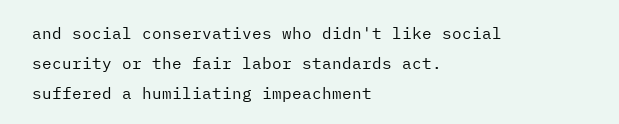and social conservatives who didn't like social security or the fair labor standards act. suffered a humiliating impeachment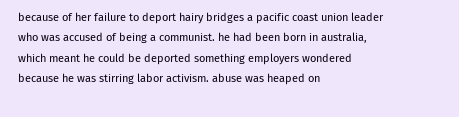because of her failure to deport hairy bridges a pacific coast union leader who was accused of being a communist. he had been born in australia, which meant he could be deported something employers wondered because he was stirring labor activism. abuse was heaped on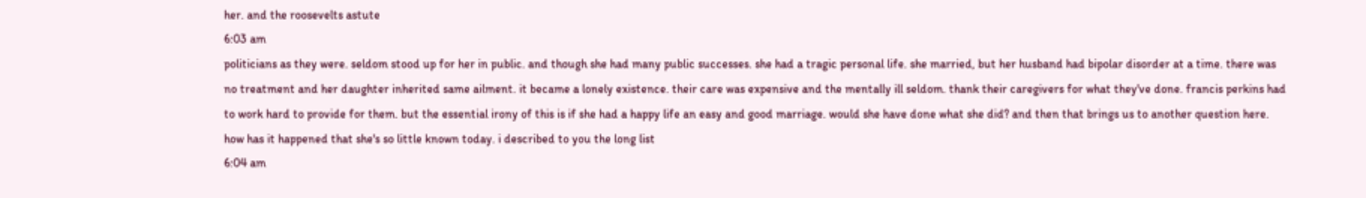her. and the roosevelts astute
6:03 am
politicians as they were. seldom stood up for her in public. and though she had many public successes. she had a tragic personal life. she married, but her husband had bipolar disorder at a time. there was no treatment and her daughter inherited same ailment. it became a lonely existence. their care was expensive and the mentally ill seldom. thank their caregivers for what they've done. francis perkins had to work hard to provide for them. but the essential irony of this is if she had a happy life an easy and good marriage. would she have done what she did? and then that brings us to another question here. how has it happened that she's so little known today. i described to you the long list
6:04 am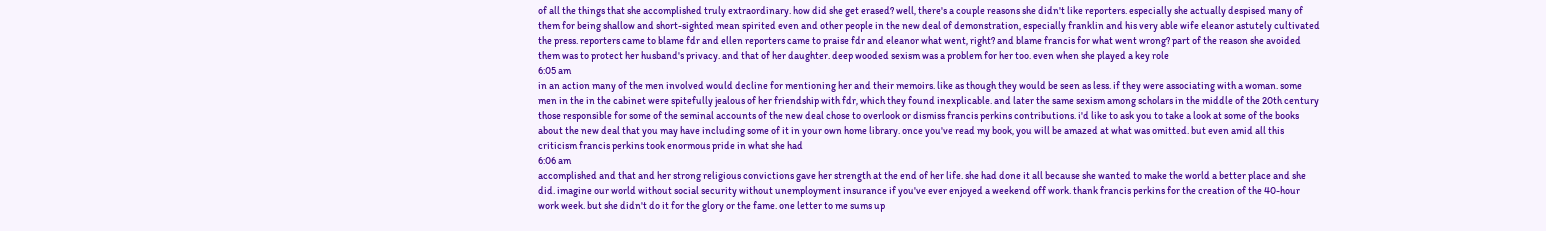of all the things that she accomplished truly extraordinary. how did she get erased? well, there's a couple reasons she didn't like reporters. especially she actually despised many of them for being shallow and short-sighted mean spirited even and other people in the new deal of demonstration, especially franklin and his very able wife eleanor astutely cultivated the press. reporters came to blame fdr and ellen reporters came to praise fdr and eleanor what went, right? and blame francis for what went wrong? part of the reason she avoided them was to protect her husband's privacy. and that of her daughter. deep wooded sexism was a problem for her too. even when she played a key role
6:05 am
in an action many of the men involved would decline for mentioning her and their memoirs. like as though they would be seen as less. if they were associating with a woman. some men in the in the cabinet were spitefully jealous of her friendship with fdr, which they found inexplicable. and later the same sexism among scholars in the middle of the 20th century those responsible for some of the seminal accounts of the new deal chose to overlook or dismiss francis perkins contributions. i'd like to ask you to take a look at some of the books about the new deal that you may have including some of it in your own home library. once you've read my book, you will be amazed at what was omitted. but even amid all this criticism francis perkins took enormous pride in what she had
6:06 am
accomplished and that and her strong religious convictions gave her strength at the end of her life. she had done it all because she wanted to make the world a better place and she did. imagine our world without social security without unemployment insurance if you've ever enjoyed a weekend off work. thank francis perkins for the creation of the 40-hour work week. but she didn't do it for the glory or the fame. one letter to me sums up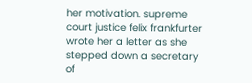her motivation. supreme court justice felix frankfurter wrote her a letter as she stepped down a secretary of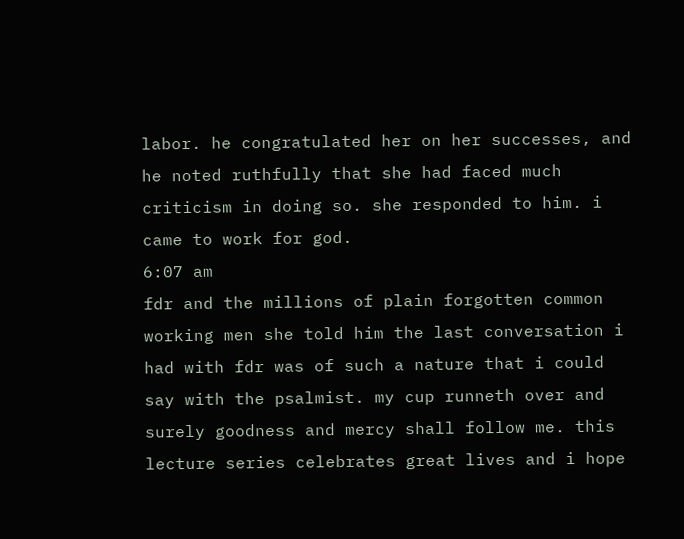labor. he congratulated her on her successes, and he noted ruthfully that she had faced much criticism in doing so. she responded to him. i came to work for god.
6:07 am
fdr and the millions of plain forgotten common working men she told him the last conversation i had with fdr was of such a nature that i could say with the psalmist. my cup runneth over and surely goodness and mercy shall follow me. this lecture series celebrates great lives and i hope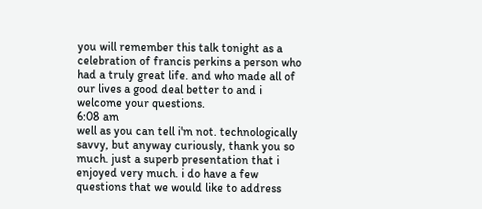you will remember this talk tonight as a celebration of francis perkins a person who had a truly great life. and who made all of our lives a good deal better to and i welcome your questions.
6:08 am
well as you can tell i'm not. technologically savvy, but anyway curiously, thank you so much. just a superb presentation that i enjoyed very much. i do have a few questions that we would like to address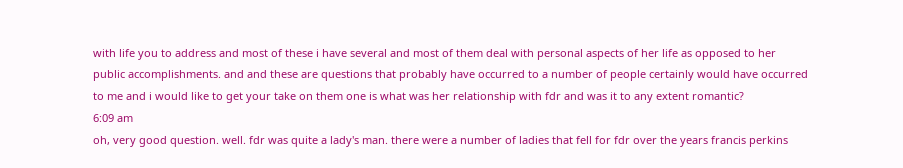with life you to address and most of these i have several and most of them deal with personal aspects of her life as opposed to her public accomplishments. and and these are questions that probably have occurred to a number of people certainly would have occurred to me and i would like to get your take on them one is what was her relationship with fdr and was it to any extent romantic?
6:09 am
oh, very good question. well. fdr was quite a lady's man. there were a number of ladies that fell for fdr over the years francis perkins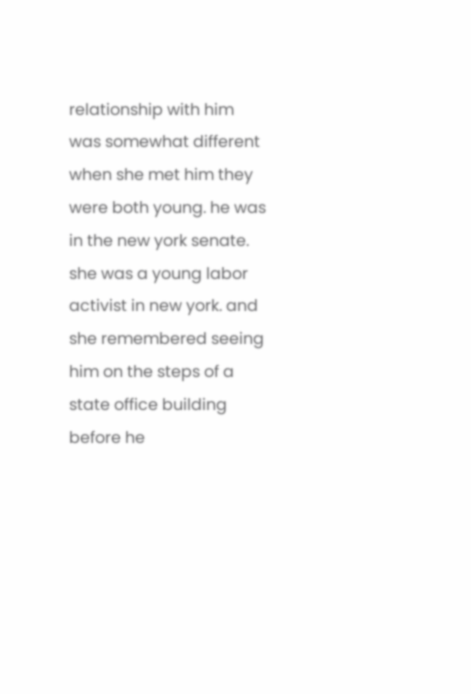relationship with him was somewhat different when she met him they were both young. he was in the new york senate. she was a young labor activist in new york. and she remembered seeing him on the steps of a state office building before he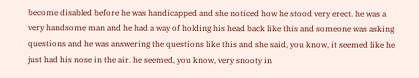become disabled before he was handicapped and she noticed how he stood very erect. he was a very handsome man and he had a way of holding his head back like this and someone was asking questions and he was answering the questions like this and she said, you know, it seemed like he just had his nose in the air. he seemed, you know, very snooty in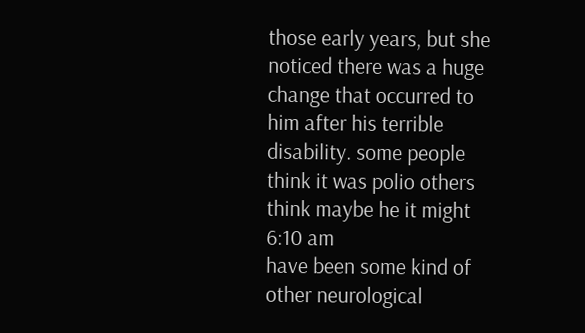those early years, but she noticed there was a huge change that occurred to him after his terrible disability. some people think it was polio others think maybe he it might
6:10 am
have been some kind of other neurological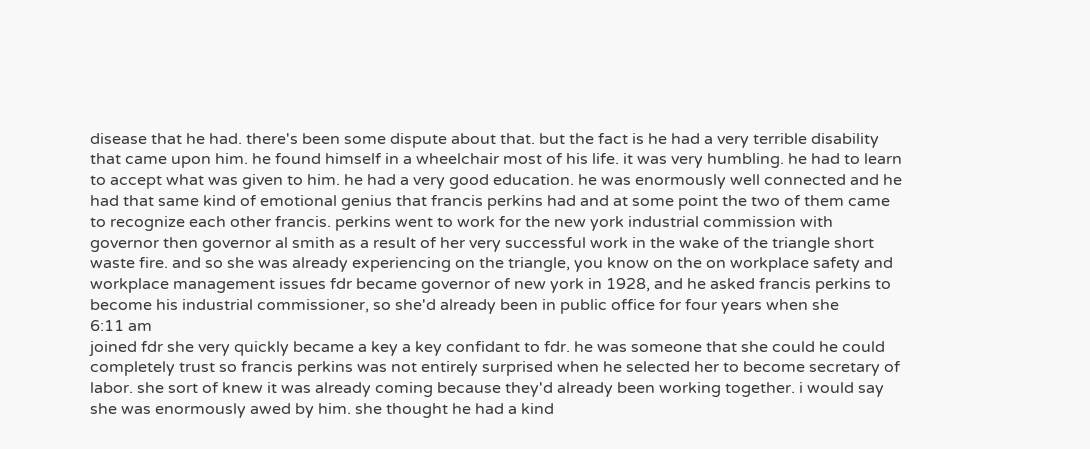disease that he had. there's been some dispute about that. but the fact is he had a very terrible disability that came upon him. he found himself in a wheelchair most of his life. it was very humbling. he had to learn to accept what was given to him. he had a very good education. he was enormously well connected and he had that same kind of emotional genius that francis perkins had and at some point the two of them came to recognize each other francis. perkins went to work for the new york industrial commission with governor then governor al smith as a result of her very successful work in the wake of the triangle short waste fire. and so she was already experiencing on the triangle, you know on the on workplace safety and workplace management issues fdr became governor of new york in 1928, and he asked francis perkins to become his industrial commissioner, so she'd already been in public office for four years when she
6:11 am
joined fdr she very quickly became a key a key confidant to fdr. he was someone that she could he could completely trust so francis perkins was not entirely surprised when he selected her to become secretary of labor. she sort of knew it was already coming because they'd already been working together. i would say she was enormously awed by him. she thought he had a kind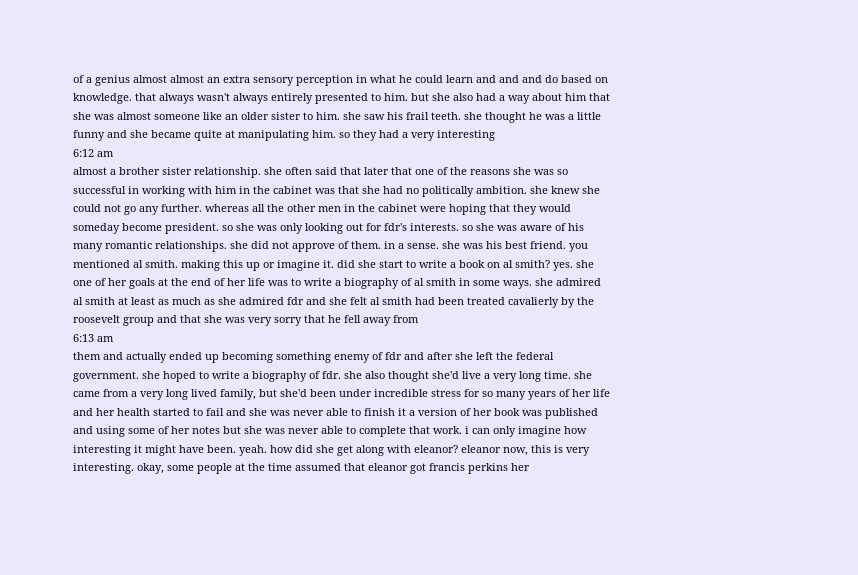of a genius almost almost an extra sensory perception in what he could learn and and and do based on knowledge. that always wasn't always entirely presented to him. but she also had a way about him that she was almost someone like an older sister to him. she saw his frail teeth. she thought he was a little funny and she became quite at manipulating him. so they had a very interesting
6:12 am
almost a brother sister relationship. she often said that later that one of the reasons she was so successful in working with him in the cabinet was that she had no politically ambition. she knew she could not go any further. whereas all the other men in the cabinet were hoping that they would someday become president. so she was only looking out for fdr's interests. so she was aware of his many romantic relationships. she did not approve of them. in a sense. she was his best friend. you mentioned al smith. making this up or imagine it. did she start to write a book on al smith? yes. she one of her goals at the end of her life was to write a biography of al smith in some ways. she admired al smith at least as much as she admired fdr and she felt al smith had been treated cavalierly by the roosevelt group and that she was very sorry that he fell away from
6:13 am
them and actually ended up becoming something enemy of fdr and after she left the federal government. she hoped to write a biography of fdr. she also thought she'd live a very long time. she came from a very long lived family, but she'd been under incredible stress for so many years of her life and her health started to fail and she was never able to finish it a version of her book was published and using some of her notes but she was never able to complete that work. i can only imagine how interesting it might have been. yeah. how did she get along with eleanor? eleanor now, this is very interesting. okay, some people at the time assumed that eleanor got francis perkins her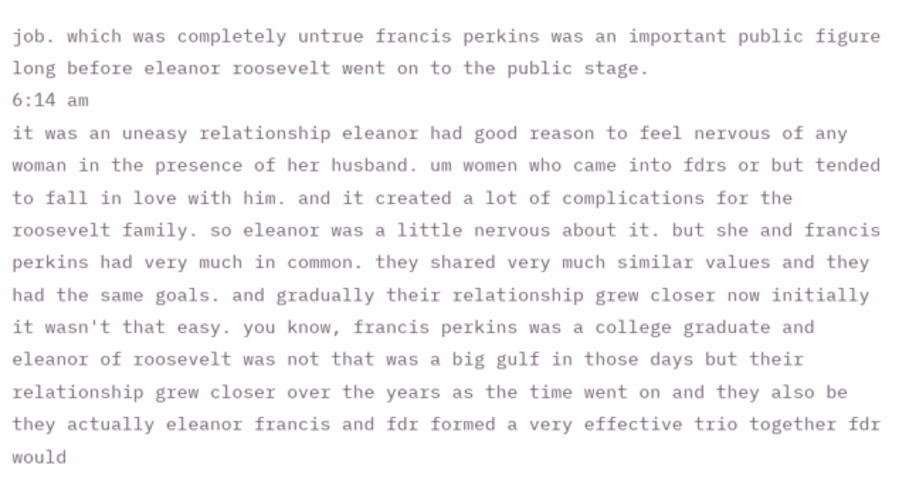job. which was completely untrue francis perkins was an important public figure long before eleanor roosevelt went on to the public stage.
6:14 am
it was an uneasy relationship eleanor had good reason to feel nervous of any woman in the presence of her husband. um women who came into fdrs or but tended to fall in love with him. and it created a lot of complications for the roosevelt family. so eleanor was a little nervous about it. but she and francis perkins had very much in common. they shared very much similar values and they had the same goals. and gradually their relationship grew closer now initially it wasn't that easy. you know, francis perkins was a college graduate and eleanor of roosevelt was not that was a big gulf in those days but their relationship grew closer over the years as the time went on and they also be they actually eleanor francis and fdr formed a very effective trio together fdr would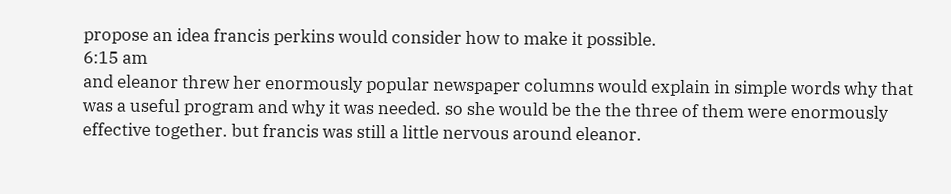propose an idea francis perkins would consider how to make it possible.
6:15 am
and eleanor threw her enormously popular newspaper columns would explain in simple words why that was a useful program and why it was needed. so she would be the the three of them were enormously effective together. but francis was still a little nervous around eleanor.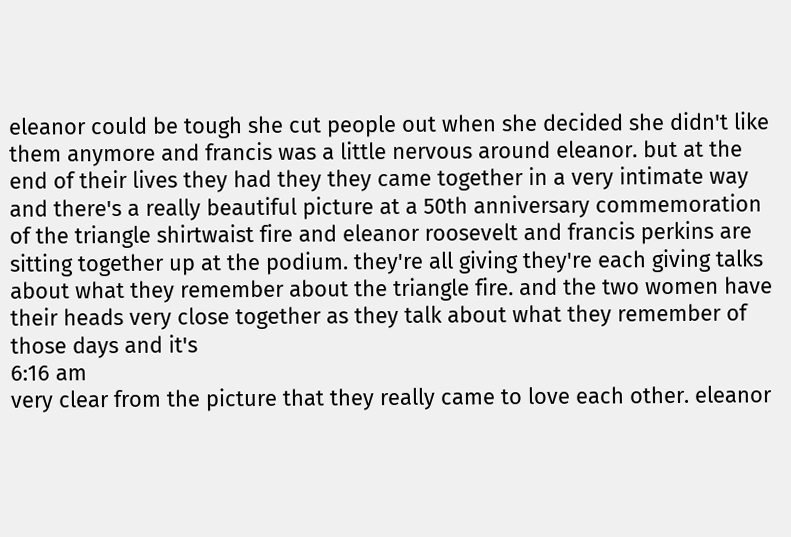eleanor could be tough she cut people out when she decided she didn't like them anymore and francis was a little nervous around eleanor. but at the end of their lives they had they they came together in a very intimate way and there's a really beautiful picture at a 50th anniversary commemoration of the triangle shirtwaist fire and eleanor roosevelt and francis perkins are sitting together up at the podium. they're all giving they're each giving talks about what they remember about the triangle fire. and the two women have their heads very close together as they talk about what they remember of those days and it's
6:16 am
very clear from the picture that they really came to love each other. eleanor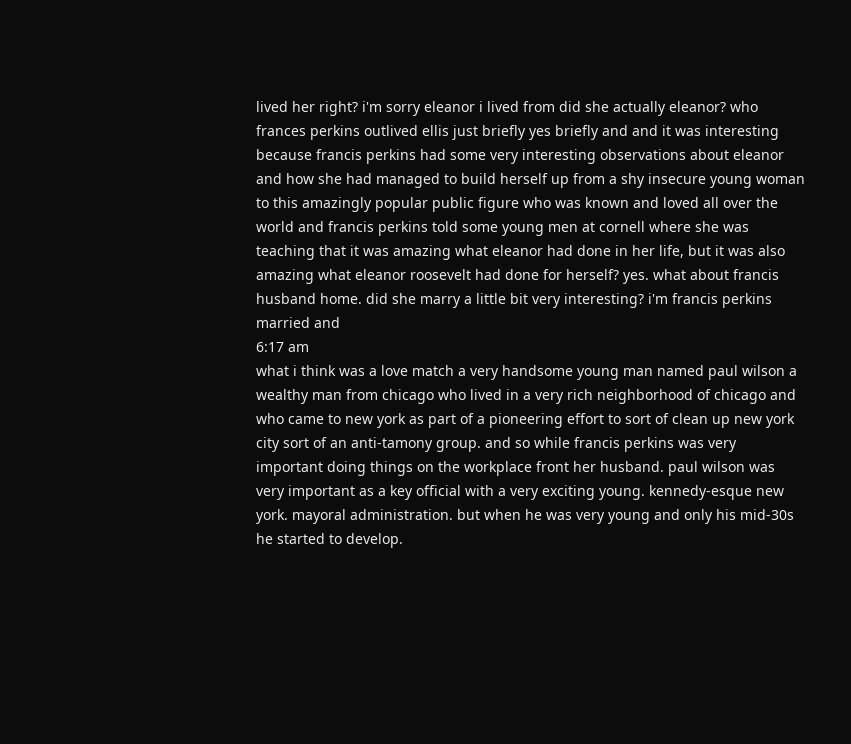lived her right? i'm sorry eleanor i lived from did she actually eleanor? who frances perkins outlived ellis just briefly yes briefly and and it was interesting because francis perkins had some very interesting observations about eleanor and how she had managed to build herself up from a shy insecure young woman to this amazingly popular public figure who was known and loved all over the world and francis perkins told some young men at cornell where she was teaching that it was amazing what eleanor had done in her life, but it was also amazing what eleanor roosevelt had done for herself? yes. what about francis husband home. did she marry a little bit very interesting? i'm francis perkins married and
6:17 am
what i think was a love match a very handsome young man named paul wilson a wealthy man from chicago who lived in a very rich neighborhood of chicago and who came to new york as part of a pioneering effort to sort of clean up new york city sort of an anti-tamony group. and so while francis perkins was very important doing things on the workplace front her husband. paul wilson was very important as a key official with a very exciting young. kennedy-esque new york. mayoral administration. but when he was very young and only his mid-30s he started to develop.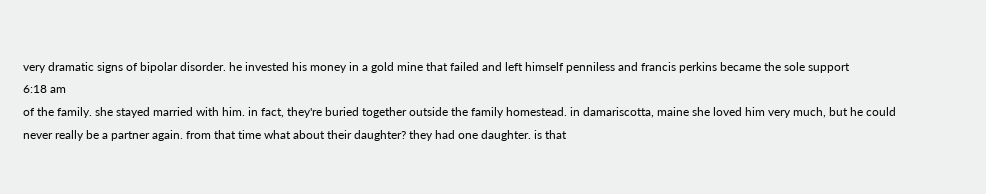very dramatic signs of bipolar disorder. he invested his money in a gold mine that failed and left himself penniless and francis perkins became the sole support
6:18 am
of the family. she stayed married with him. in fact, they're buried together outside the family homestead. in damariscotta, maine she loved him very much, but he could never really be a partner again. from that time what about their daughter? they had one daughter. is that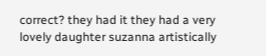correct? they had it they had a very lovely daughter suzanna artistically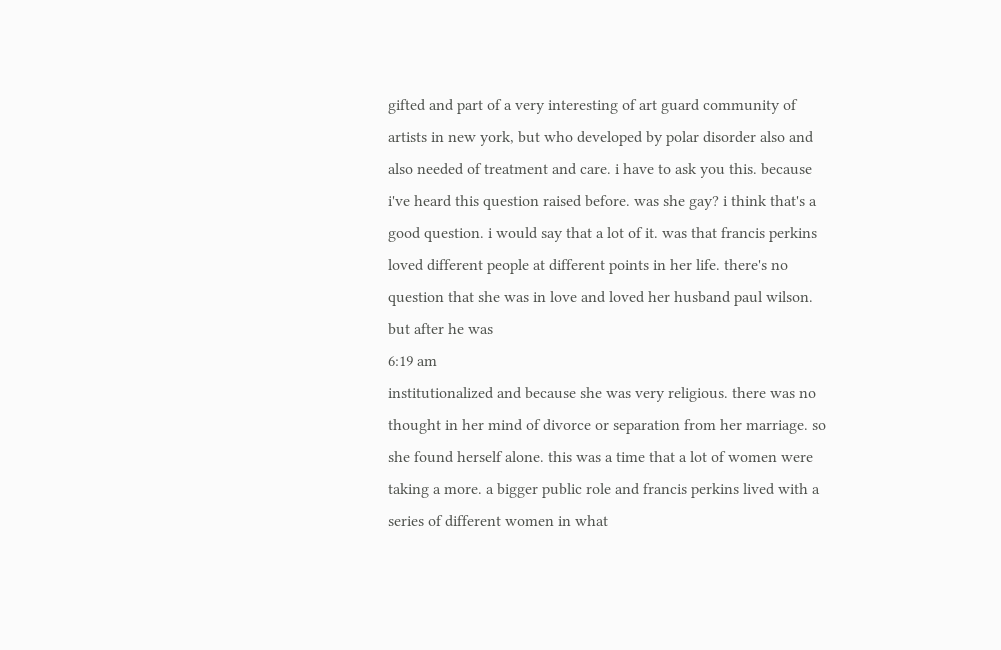gifted and part of a very interesting of art guard community of artists in new york, but who developed by polar disorder also and also needed of treatment and care. i have to ask you this. because i've heard this question raised before. was she gay? i think that's a good question. i would say that a lot of it. was that francis perkins loved different people at different points in her life. there's no question that she was in love and loved her husband paul wilson. but after he was
6:19 am
institutionalized and because she was very religious. there was no thought in her mind of divorce or separation from her marriage. so she found herself alone. this was a time that a lot of women were taking a more. a bigger public role and francis perkins lived with a series of different women in what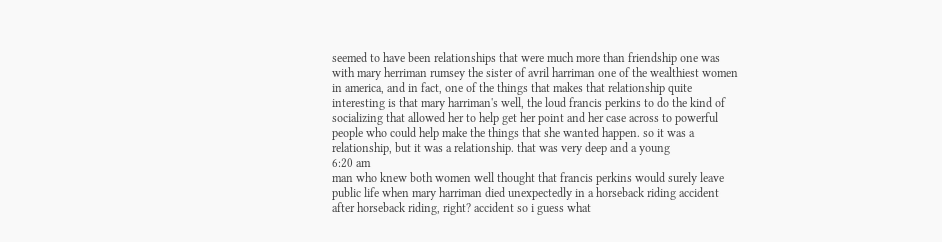seemed to have been relationships that were much more than friendship one was with mary herriman rumsey the sister of avril harriman one of the wealthiest women in america, and in fact, one of the things that makes that relationship quite interesting is that mary harriman's well, the loud francis perkins to do the kind of socializing that allowed her to help get her point and her case across to powerful people who could help make the things that she wanted happen. so it was a relationship, but it was a relationship. that was very deep and a young
6:20 am
man who knew both women well thought that francis perkins would surely leave public life when mary harriman died unexpectedly in a horseback riding accident after horseback riding, right? accident so i guess what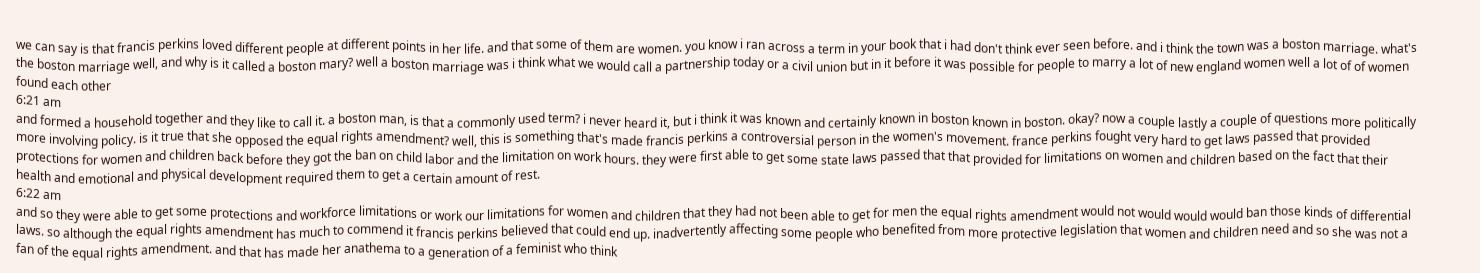we can say is that francis perkins loved different people at different points in her life. and that some of them are women. you know i ran across a term in your book that i had don't think ever seen before. and i think the town was a boston marriage. what's the boston marriage well, and why is it called a boston mary? well a boston marriage was i think what we would call a partnership today or a civil union but in it before it was possible for people to marry a lot of new england women well a lot of of women found each other
6:21 am
and formed a household together and they like to call it. a boston man, is that a commonly used term? i never heard it, but i think it was known and certainly known in boston known in boston. okay? now a couple lastly a couple of questions more politically more involving policy. is it true that she opposed the equal rights amendment? well, this is something that's made francis perkins a controversial person in the women's movement. france perkins fought very hard to get laws passed that provided protections for women and children back before they got the ban on child labor and the limitation on work hours. they were first able to get some state laws passed that that provided for limitations on women and children based on the fact that their health and emotional and physical development required them to get a certain amount of rest.
6:22 am
and so they were able to get some protections and workforce limitations or work our limitations for women and children that they had not been able to get for men the equal rights amendment would not would would would ban those kinds of differential laws. so although the equal rights amendment has much to commend it francis perkins believed that could end up. inadvertently affecting some people who benefited from more protective legislation that women and children need and so she was not a fan of the equal rights amendment. and that has made her anathema to a generation of a feminist who think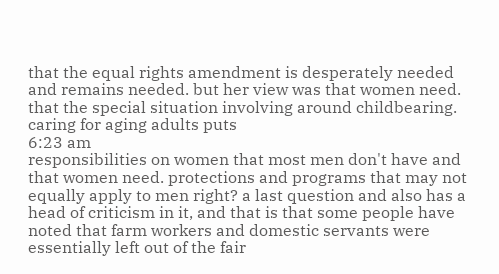that the equal rights amendment is desperately needed and remains needed. but her view was that women need. that the special situation involving around childbearing. caring for aging adults puts
6:23 am
responsibilities on women that most men don't have and that women need. protections and programs that may not equally apply to men right? a last question and also has a head of criticism in it, and that is that some people have noted that farm workers and domestic servants were essentially left out of the fair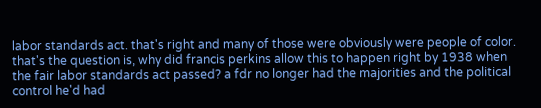labor standards act. that's right and many of those were obviously were people of color. that's the question is, why did francis perkins allow this to happen right by 1938 when the fair labor standards act passed? a fdr no longer had the majorities and the political control he'd had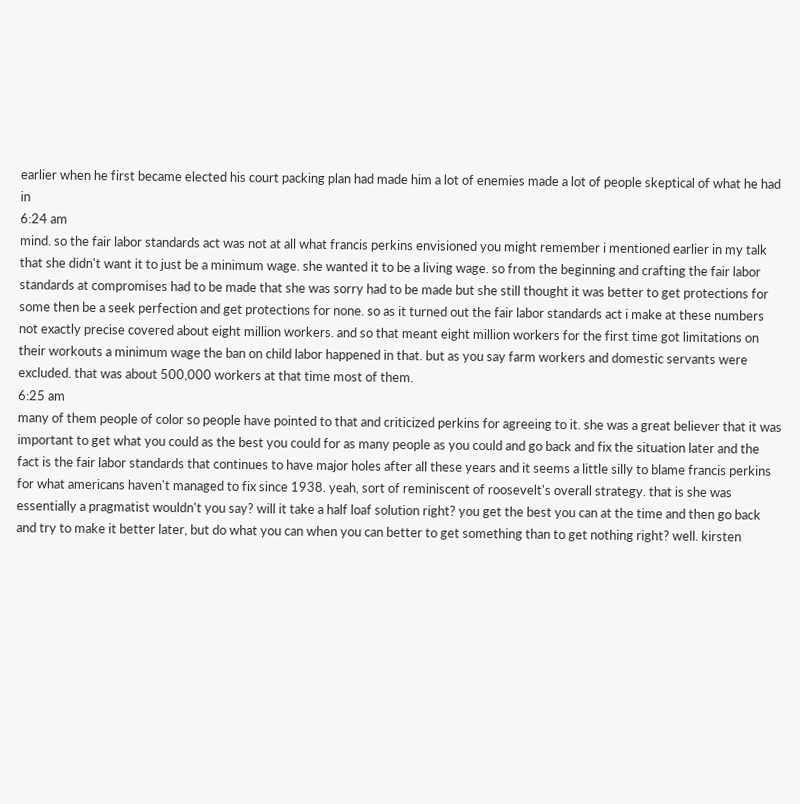earlier when he first became elected his court packing plan had made him a lot of enemies made a lot of people skeptical of what he had in
6:24 am
mind. so the fair labor standards act was not at all what francis perkins envisioned you might remember i mentioned earlier in my talk that she didn't want it to just be a minimum wage. she wanted it to be a living wage. so from the beginning and crafting the fair labor standards at compromises had to be made that she was sorry had to be made but she still thought it was better to get protections for some then be a seek perfection and get protections for none. so as it turned out the fair labor standards act i make at these numbers not exactly precise covered about eight million workers. and so that meant eight million workers for the first time got limitations on their workouts a minimum wage the ban on child labor happened in that. but as you say farm workers and domestic servants were excluded. that was about 500,000 workers at that time most of them.
6:25 am
many of them people of color so people have pointed to that and criticized perkins for agreeing to it. she was a great believer that it was important to get what you could as the best you could for as many people as you could and go back and fix the situation later and the fact is the fair labor standards that continues to have major holes after all these years and it seems a little silly to blame francis perkins for what americans haven't managed to fix since 1938. yeah, sort of reminiscent of roosevelt's overall strategy. that is she was essentially a pragmatist wouldn't you say? will it take a half loaf solution right? you get the best you can at the time and then go back and try to make it better later, but do what you can when you can better to get something than to get nothing right? well. kirsten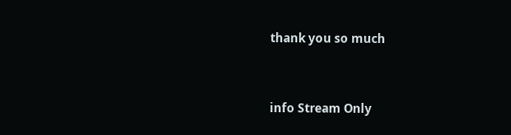thank you so much


info Stream Only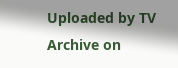Uploaded by TV Archive on